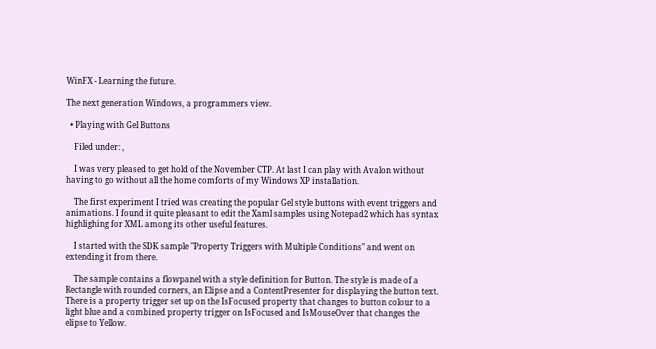WinFX - Learning the future.

The next generation Windows, a programmers view.

  • Playing with Gel Buttons

    Filed under: ,

    I was very pleased to get hold of the November CTP. At last I can play with Avalon without having to go without all the home comforts of my Windows XP installation.

    The first experiment I tried was creating the popular Gel style buttons with event triggers and animations. I found it quite pleasant to edit the Xaml samples using Notepad2 which has syntax highlighing for XML among its other useful features.

    I started with the SDK sample "Property Triggers with Multiple Conditions" and went on extending it from there.

    The sample contains a flowpanel with a style definition for Button. The style is made of a Rectangle with rounded corners, an Elipse and a ContentPresenter for displaying the button text. There is a property trigger set up on the IsFocused property that changes to button colour to a light blue and a combined property trigger on IsFocused and IsMouseOver that changes the elipse to Yellow.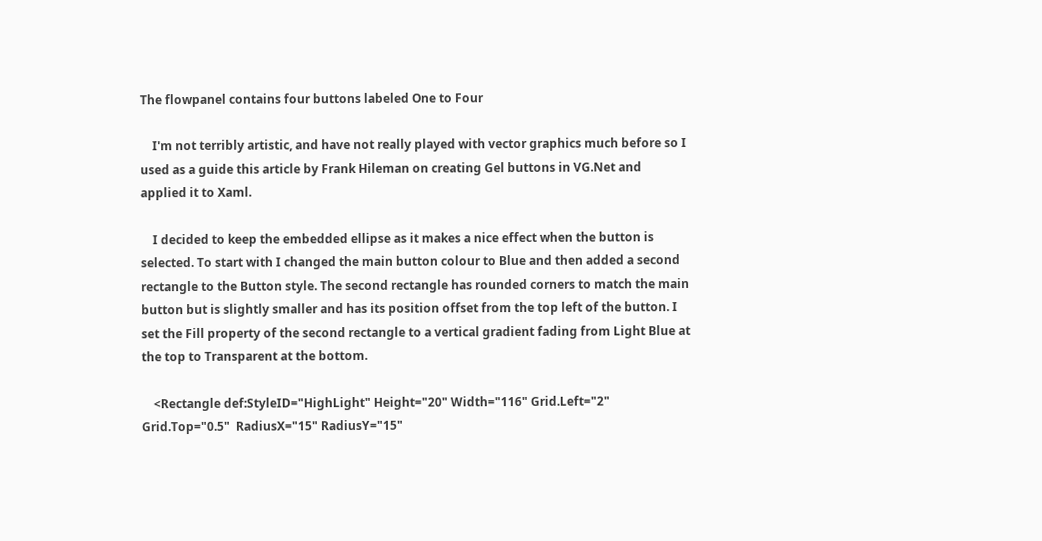The flowpanel contains four buttons labeled One to Four

    I'm not terribly artistic, and have not really played with vector graphics much before so I used as a guide this article by Frank Hileman on creating Gel buttons in VG.Net and applied it to Xaml.

    I decided to keep the embedded ellipse as it makes a nice effect when the button is selected. To start with I changed the main button colour to Blue and then added a second rectangle to the Button style. The second rectangle has rounded corners to match the main button but is slightly smaller and has its position offset from the top left of the button. I set the Fill property of the second rectangle to a vertical gradient fading from Light Blue at the top to Transparent at the bottom.

    <Rectangle def:StyleID="HighLight" Height="20" Width="116" Grid.Left="2" Grid.Top="0.5"  RadiusX="15" RadiusY="15"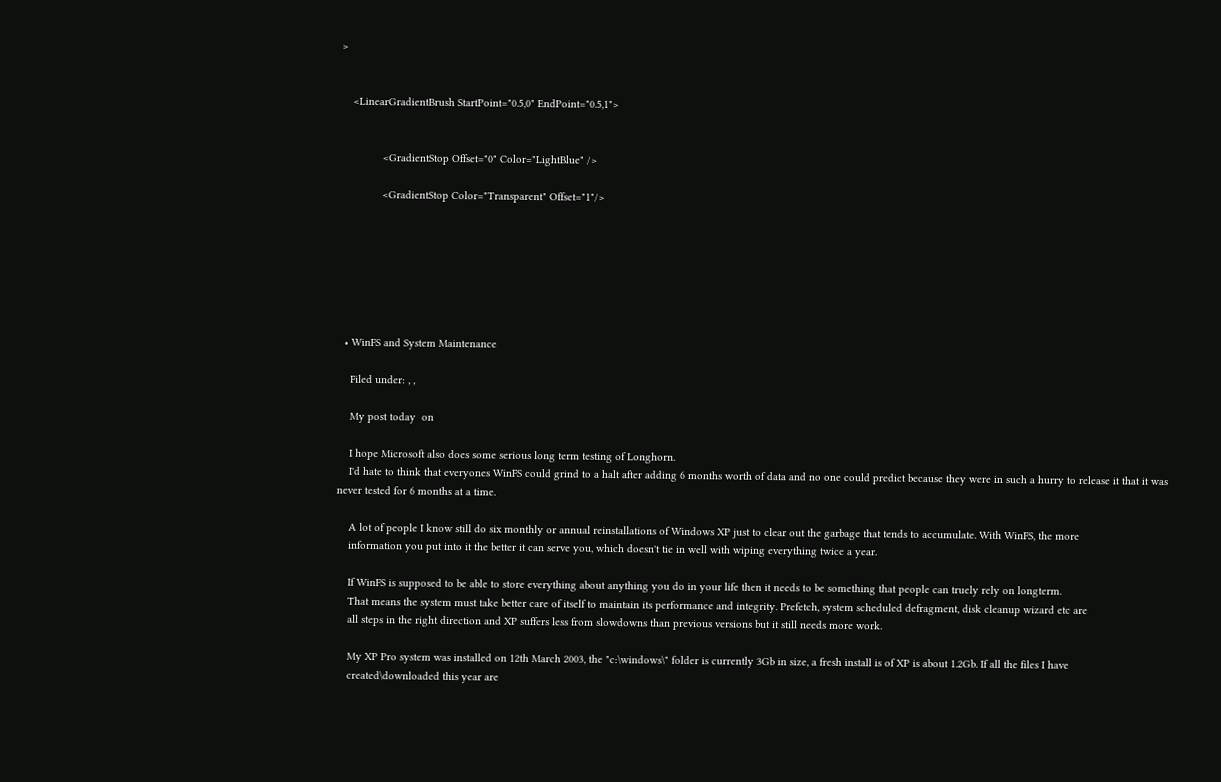>


    <LinearGradientBrush StartPoint="0.5,0" EndPoint="0.5,1">


              <GradientStop Offset="0" Color="LightBlue" />

              <GradientStop Color="Transparent" Offset="1"/>







  • WinFS and System Maintenance

    Filed under: , ,

    My post today  on

    I hope Microsoft also does some serious long term testing of Longhorn.
    I'd hate to think that everyones WinFS could grind to a halt after adding 6 months worth of data and no one could predict because they were in such a hurry to release it that it was never tested for 6 months at a time.

    A lot of people I know still do six monthly or annual reinstallations of Windows XP just to clear out the garbage that tends to accumulate. With WinFS, the more
    information you put into it the better it can serve you, which doesn't tie in well with wiping everything twice a year.

    If WinFS is supposed to be able to store everything about anything you do in your life then it needs to be something that people can truely rely on longterm.
    That means the system must take better care of itself to maintain its performance and integrity. Prefetch, system scheduled defragment, disk cleanup wizard etc are
    all steps in the right direction and XP suffers less from slowdowns than previous versions but it still needs more work.

    My XP Pro system was installed on 12th March 2003, the "c:\windows\" folder is currently 3Gb in size, a fresh install is of XP is about 1.2Gb. If all the files I have
    created\downloaded this year are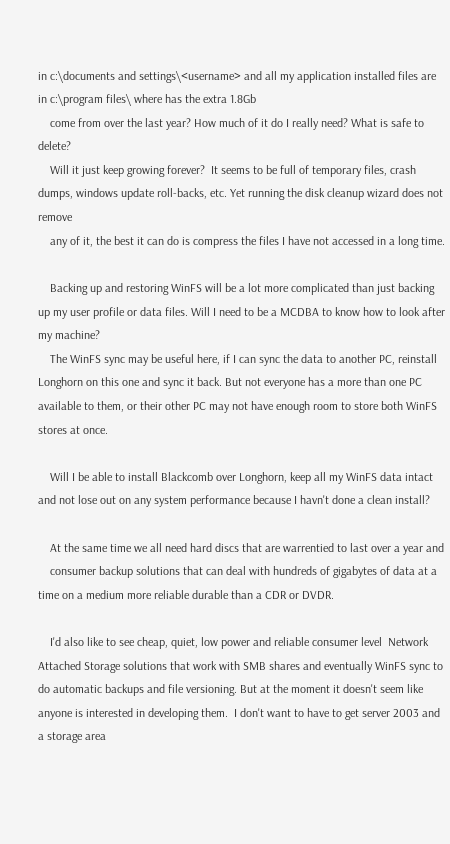in c:\documents and settings\<username> and all my application installed files are in c:\program files\ where has the extra 1.8Gb
    come from over the last year? How much of it do I really need? What is safe to delete?
    Will it just keep growing forever?  It seems to be full of temporary files, crash dumps, windows update roll-backs, etc. Yet running the disk cleanup wizard does not remove
    any of it, the best it can do is compress the files I have not accessed in a long time.

    Backing up and restoring WinFS will be a lot more complicated than just backing up my user profile or data files. Will I need to be a MCDBA to know how to look after my machine?
    The WinFS sync may be useful here, if I can sync the data to another PC, reinstall Longhorn on this one and sync it back. But not everyone has a more than one PC available to them, or their other PC may not have enough room to store both WinFS stores at once.

    Will I be able to install Blackcomb over Longhorn, keep all my WinFS data intact and not lose out on any system performance because I havn't done a clean install?

    At the same time we all need hard discs that are warrentied to last over a year and
    consumer backup solutions that can deal with hundreds of gigabytes of data at a time on a medium more reliable durable than a CDR or DVDR.

    I'd also like to see cheap, quiet, low power and reliable consumer level  Network Attached Storage solutions that work with SMB shares and eventually WinFS sync to do automatic backups and file versioning. But at the moment it doesn't seem like anyone is interested in developing them.  I don't want to have to get server 2003 and a storage area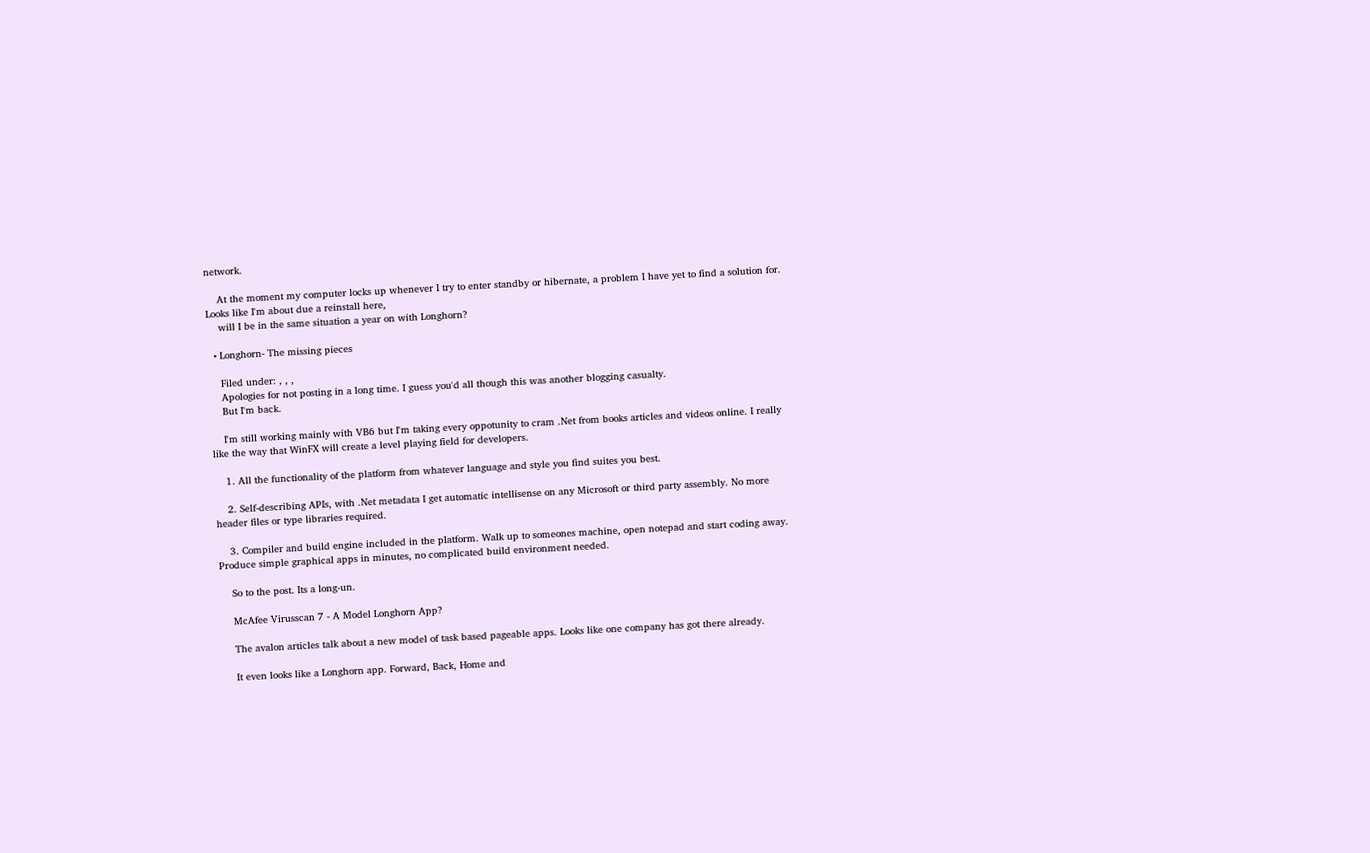network.

    At the moment my computer locks up whenever I try to enter standby or hibernate, a problem I have yet to find a solution for. Looks like I'm about due a reinstall here,
    will I be in the same situation a year on with Longhorn?

  • Longhorn- The missing pieces

    Filed under: , , ,
    Apologies for not posting in a long time. I guess you'd all though this was another blogging casualty.
    But I'm back.

    I'm still working mainly with VB6 but I'm taking every oppotunity to cram .Net from books articles and videos online. I really like the way that WinFX will create a level playing field for developers.

    1. All the functionality of the platform from whatever language and style you find suites you best.

    2. Self-describing APIs, with .Net metadata I get automatic intellisense on any Microsoft or third party assembly. No more header files or type libraries required.

    3. Compiler and build engine included in the platform. Walk up to someones machine, open notepad and start coding away. Produce simple graphical apps in minutes, no complicated build environment needed.

    So to the post. Its a long-un.

    McAfee Virusscan 7 - A Model Longhorn App?

    The avalon articles talk about a new model of task based pageable apps. Looks like one company has got there already.

    It even looks like a Longhorn app. Forward, Back, Home and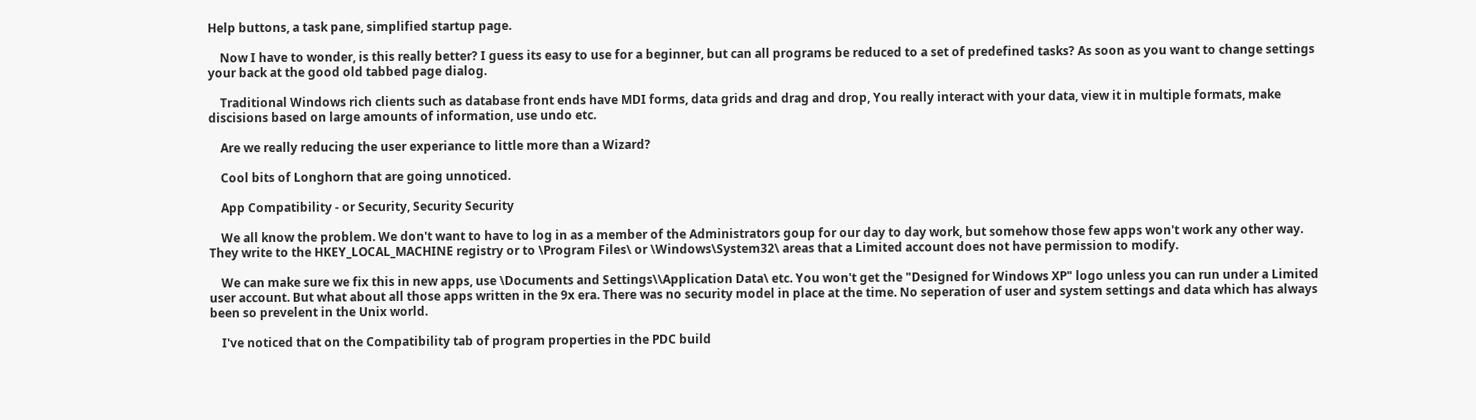Help buttons, a task pane, simplified startup page.

    Now I have to wonder, is this really better? I guess its easy to use for a beginner, but can all programs be reduced to a set of predefined tasks? As soon as you want to change settings your back at the good old tabbed page dialog.

    Traditional Windows rich clients such as database front ends have MDI forms, data grids and drag and drop, You really interact with your data, view it in multiple formats, make discisions based on large amounts of information, use undo etc.

    Are we really reducing the user experiance to little more than a Wizard?

    Cool bits of Longhorn that are going unnoticed.

    App Compatibility - or Security, Security Security

    We all know the problem. We don't want to have to log in as a member of the Administrators goup for our day to day work, but somehow those few apps won't work any other way. They write to the HKEY_LOCAL_MACHINE registry or to \Program Files\ or \Windows\System32\ areas that a Limited account does not have permission to modify.

    We can make sure we fix this in new apps, use \Documents and Settings\\Application Data\ etc. You won't get the "Designed for Windows XP" logo unless you can run under a Limited user account. But what about all those apps written in the 9x era. There was no security model in place at the time. No seperation of user and system settings and data which has always been so prevelent in the Unix world.

    I've noticed that on the Compatibility tab of program properties in the PDC build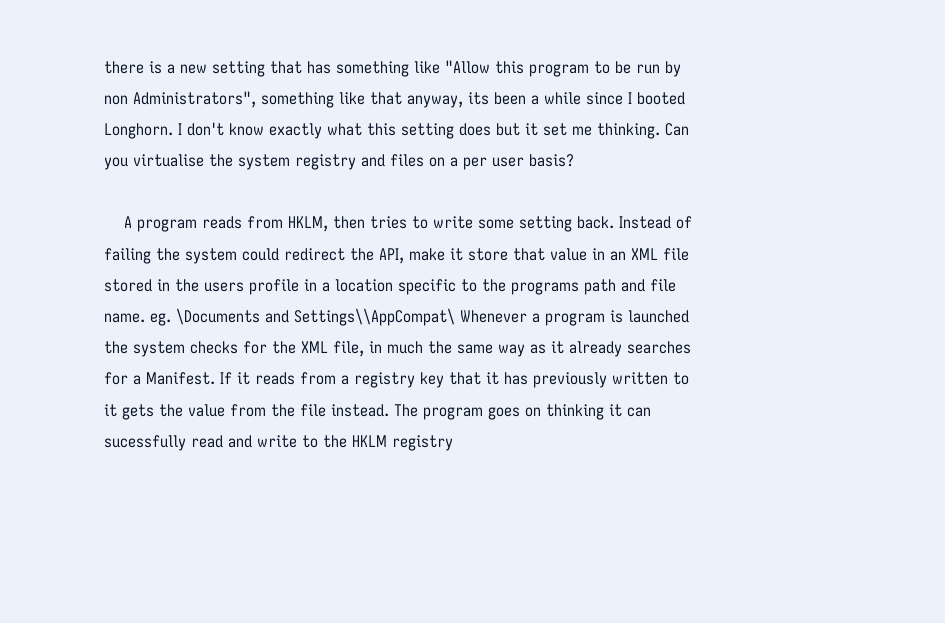there is a new setting that has something like "Allow this program to be run by non Administrators", something like that anyway, its been a while since I booted Longhorn. I don't know exactly what this setting does but it set me thinking. Can you virtualise the system registry and files on a per user basis?

    A program reads from HKLM, then tries to write some setting back. Instead of failing the system could redirect the API, make it store that value in an XML file stored in the users profile in a location specific to the programs path and file name. eg. \Documents and Settings\\AppCompat\ Whenever a program is launched the system checks for the XML file, in much the same way as it already searches for a Manifest. If it reads from a registry key that it has previously written to it gets the value from the file instead. The program goes on thinking it can sucessfully read and write to the HKLM registry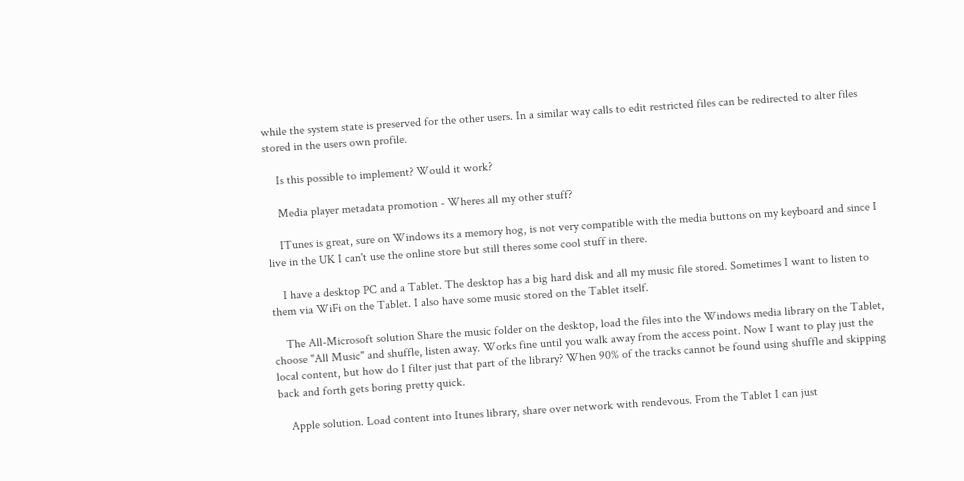while the system state is preserved for the other users. In a similar way calls to edit restricted files can be redirected to alter files stored in the users own profile.

    Is this possible to implement? Would it work?

    Media player metadata promotion - Wheres all my other stuff?

    ITunes is great, sure on Windows its a memory hog, is not very compatible with the media buttons on my keyboard and since I live in the UK I can't use the online store but still theres some cool stuff in there.

    I have a desktop PC and a Tablet. The desktop has a big hard disk and all my music file stored. Sometimes I want to listen to them via WiFi on the Tablet. I also have some music stored on the Tablet itself.

    The All-Microsoft solution Share the music folder on the desktop, load the files into the Windows media library on the Tablet, choose "All Music" and shuffle, listen away. Works fine until you walk away from the access point. Now I want to play just the local content, but how do I filter just that part of the library? When 90% of the tracks cannot be found using shuffle and skipping back and forth gets boring pretty quick.

    Apple solution. Load content into Itunes library, share over network with rendevous. From the Tablet I can just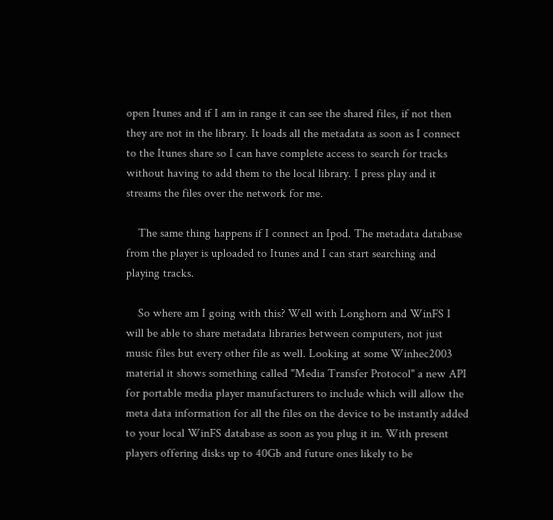open Itunes and if I am in range it can see the shared files, if not then they are not in the library. It loads all the metadata as soon as I connect to the Itunes share so I can have complete access to search for tracks without having to add them to the local library. I press play and it streams the files over the network for me.

    The same thing happens if I connect an Ipod. The metadata database from the player is uploaded to Itunes and I can start searching and playing tracks.

    So where am I going with this? Well with Longhorn and WinFS I will be able to share metadata libraries between computers, not just music files but every other file as well. Looking at some Winhec2003 material it shows something called "Media Transfer Protocol" a new API for portable media player manufacturers to include which will allow the meta data information for all the files on the device to be instantly added to your local WinFS database as soon as you plug it in. With present players offering disks up to 40Gb and future ones likely to be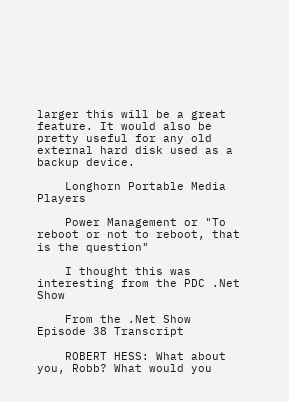larger this will be a great feature. It would also be pretty useful for any old external hard disk used as a backup device.

    Longhorn Portable Media Players

    Power Management or "To reboot or not to reboot, that is the question"

    I thought this was interesting from the PDC .Net Show

    From the .Net Show Episode 38 Transcript

    ROBERT HESS: What about you, Robb? What would you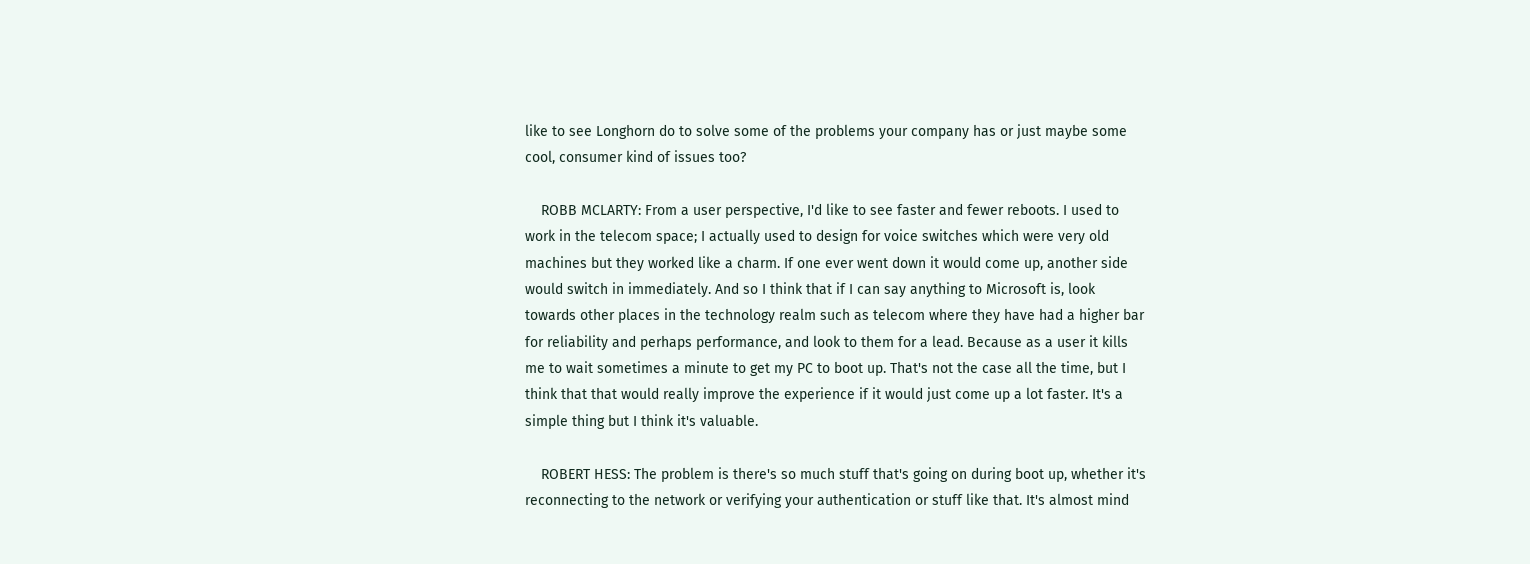like to see Longhorn do to solve some of the problems your company has or just maybe some cool, consumer kind of issues too?

    ROBB MCLARTY: From a user perspective, I'd like to see faster and fewer reboots. I used to work in the telecom space; I actually used to design for voice switches which were very old machines but they worked like a charm. If one ever went down it would come up, another side would switch in immediately. And so I think that if I can say anything to Microsoft is, look towards other places in the technology realm such as telecom where they have had a higher bar for reliability and perhaps performance, and look to them for a lead. Because as a user it kills me to wait sometimes a minute to get my PC to boot up. That's not the case all the time, but I think that that would really improve the experience if it would just come up a lot faster. It's a simple thing but I think it's valuable.

    ROBERT HESS: The problem is there's so much stuff that's going on during boot up, whether it's reconnecting to the network or verifying your authentication or stuff like that. It's almost mind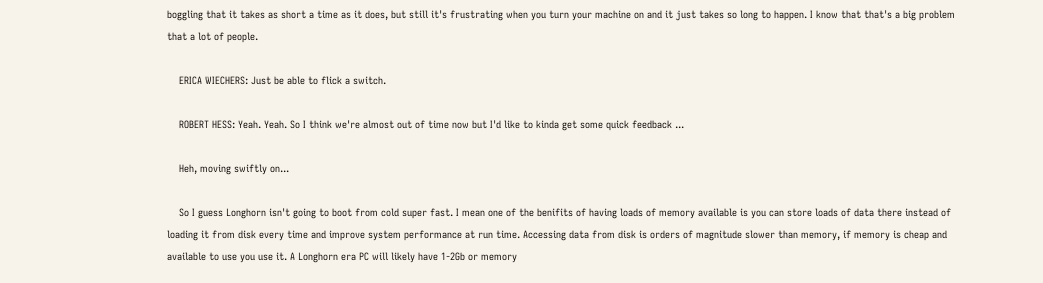boggling that it takes as short a time as it does, but still it's frustrating when you turn your machine on and it just takes so long to happen. I know that that's a big problem that a lot of people.

    ERICA WIECHERS: Just be able to flick a switch.

    ROBERT HESS: Yeah. Yeah. So I think we're almost out of time now but I'd like to kinda get some quick feedback ...

    Heh, moving swiftly on...

    So I guess Longhorn isn't going to boot from cold super fast. I mean one of the benifits of having loads of memory available is you can store loads of data there instead of loading it from disk every time and improve system performance at run time. Accessing data from disk is orders of magnitude slower than memory, if memory is cheap and available to use you use it. A Longhorn era PC will likely have 1-2Gb or memory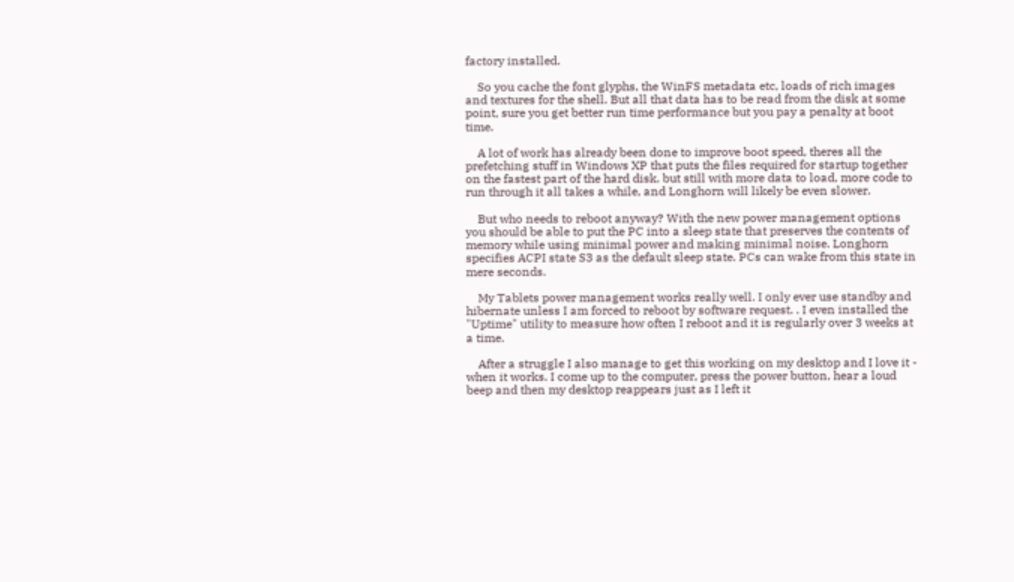factory installed.

    So you cache the font glyphs, the WinFS metadata etc, loads of rich images and textures for the shell. But all that data has to be read from the disk at some point, sure you get better run time performance but you pay a penalty at boot time.

    A lot of work has already been done to improve boot speed, theres all the prefetching stuff in Windows XP that puts the files required for startup together on the fastest part of the hard disk. but still with more data to load, more code to run through it all takes a while, and Longhorn will likely be even slower.

    But who needs to reboot anyway? With the new power management options you should be able to put the PC into a sleep state that preserves the contents of memory while using minimal power and making minimal noise. Longhorn specifies ACPI state S3 as the default sleep state. PCs can wake from this state in mere seconds.

    My Tablets power management works really well. I only ever use standby and hibernate unless I am forced to reboot by software request. . I even installed the "Uptime" utility to measure how often I reboot and it is regularly over 3 weeks at a time.

    After a struggle I also manage to get this working on my desktop and I love it - when it works. I come up to the computer, press the power button, hear a loud beep and then my desktop reappears just as I left it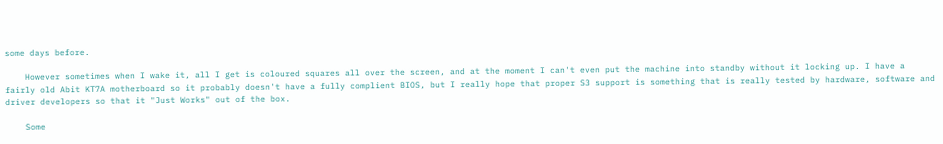some days before.

    However sometimes when I wake it, all I get is coloured squares all over the screen, and at the moment I can't even put the machine into standby without it locking up. I have a fairly old Abit KT7A motherboard so it probably doesn't have a fully complient BIOS, but I really hope that proper S3 support is something that is really tested by hardware, software and driver developers so that it "Just Works" out of the box.

    Some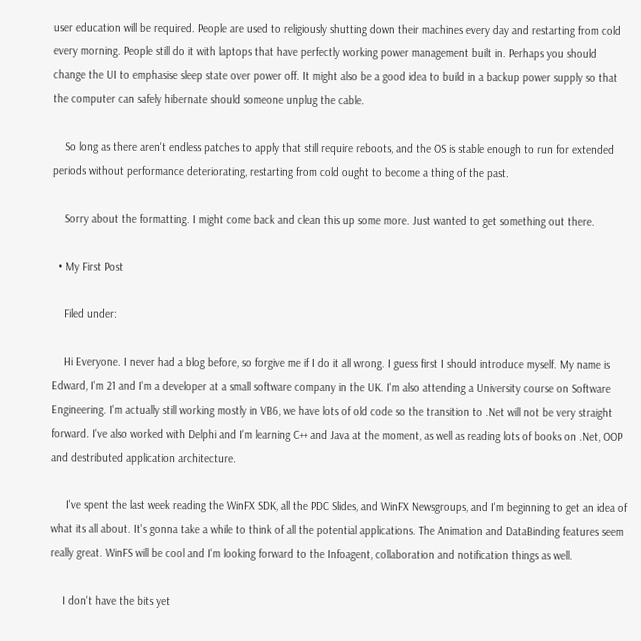user education will be required. People are used to religiously shutting down their machines every day and restarting from cold every morning. People still do it with laptops that have perfectly working power management built in. Perhaps you should change the UI to emphasise sleep state over power off. It might also be a good idea to build in a backup power supply so that the computer can safely hibernate should someone unplug the cable.

    So long as there aren't endless patches to apply that still require reboots, and the OS is stable enough to run for extended periods without performance deteriorating, restarting from cold ought to become a thing of the past.

    Sorry about the formatting. I might come back and clean this up some more. Just wanted to get something out there.

  • My First Post

    Filed under:

    Hi Everyone. I never had a blog before, so forgive me if I do it all wrong. I guess first I should introduce myself. My name is Edward, I'm 21 and I'm a developer at a small software company in the UK. I'm also attending a University course on Software Engineering. I'm actually still working mostly in VB6, we have lots of old code so the transition to .Net will not be very straight forward. I've also worked with Delphi and I'm learning C++ and Java at the moment, as well as reading lots of books on .Net, OOP and destributed application architecture.

     I've spent the last week reading the WinFX SDK, all the PDC Slides, and WinFX Newsgroups, and I'm beginning to get an idea of what its all about. It's gonna take a while to think of all the potential applications. The Animation and DataBinding features seem really great. WinFS will be cool and I'm looking forward to the Infoagent, collaboration and notification things as well.

    I don't have the bits yet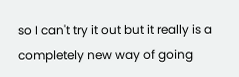so I can't try it out but it really is a completely new way of going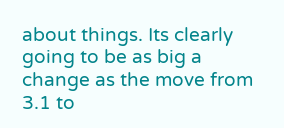about things. Its clearly going to be as big a change as the move from 3.1 to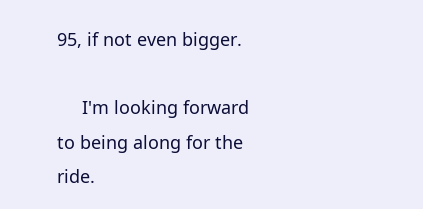95, if not even bigger.

     I'm looking forward to being along for the ride.